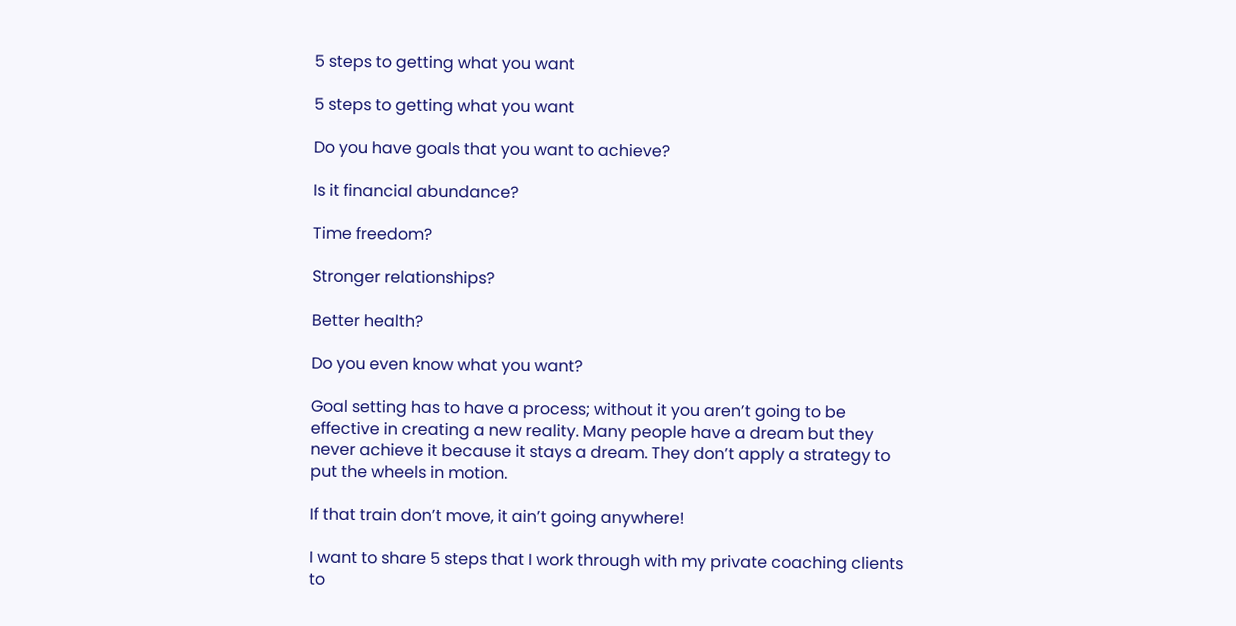5 steps to getting what you want

5 steps to getting what you want

Do you have goals that you want to achieve?

Is it financial abundance?

Time freedom?

Stronger relationships?

Better health?

Do you even know what you want?

Goal setting has to have a process; without it you aren’t going to be effective in creating a new reality. Many people have a dream but they never achieve it because it stays a dream. They don’t apply a strategy to put the wheels in motion.

If that train don’t move, it ain’t going anywhere!

I want to share 5 steps that I work through with my private coaching clients to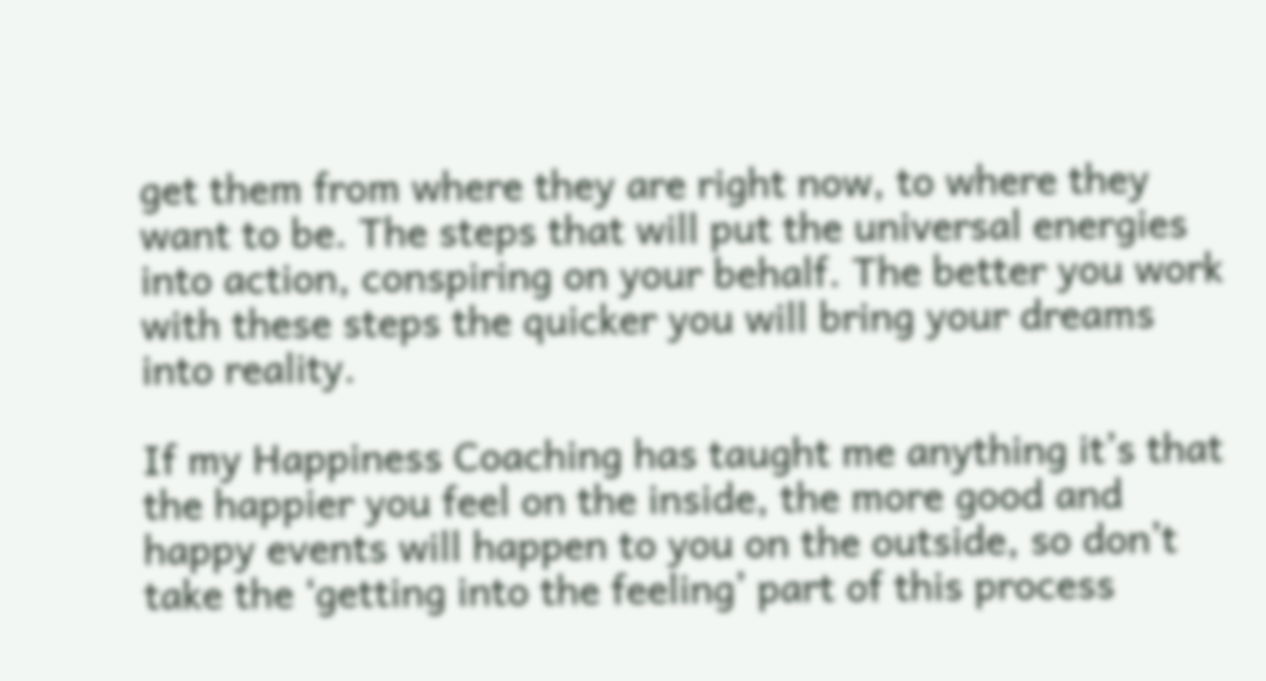get them from where they are right now, to where they want to be. The steps that will put the universal energies into action, conspiring on your behalf. The better you work with these steps the quicker you will bring your dreams into reality.

If my Happiness Coaching has taught me anything it’s that the happier you feel on the inside, the more good and happy events will happen to you on the outside, so don’t take the ‘getting into the feeling’ part of this process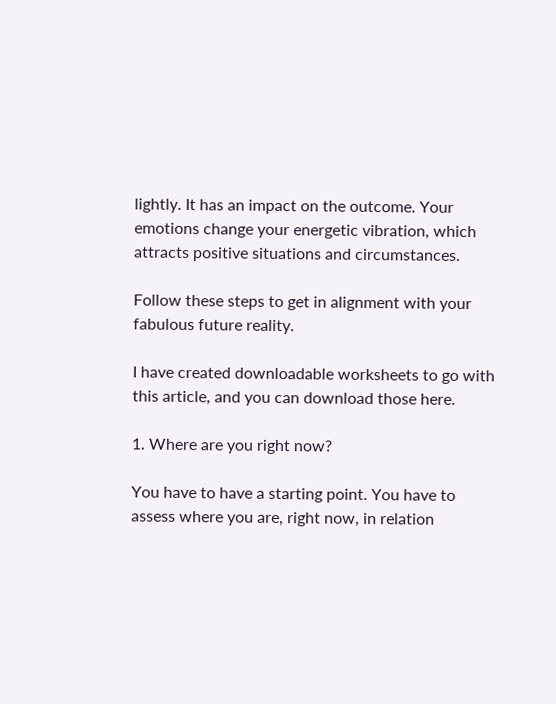lightly. It has an impact on the outcome. Your emotions change your energetic vibration, which attracts positive situations and circumstances.

Follow these steps to get in alignment with your fabulous future reality.

I have created downloadable worksheets to go with this article, and you can download those here.

1. Where are you right now?

You have to have a starting point. You have to assess where you are, right now, in relation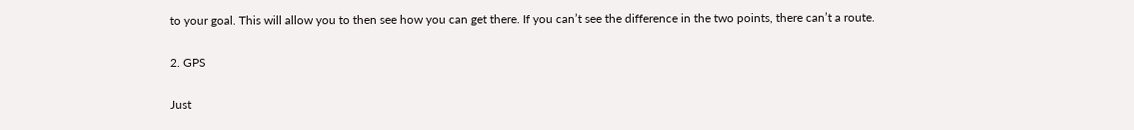to your goal. This will allow you to then see how you can get there. If you can’t see the difference in the two points, there can’t a route.

2. GPS

Just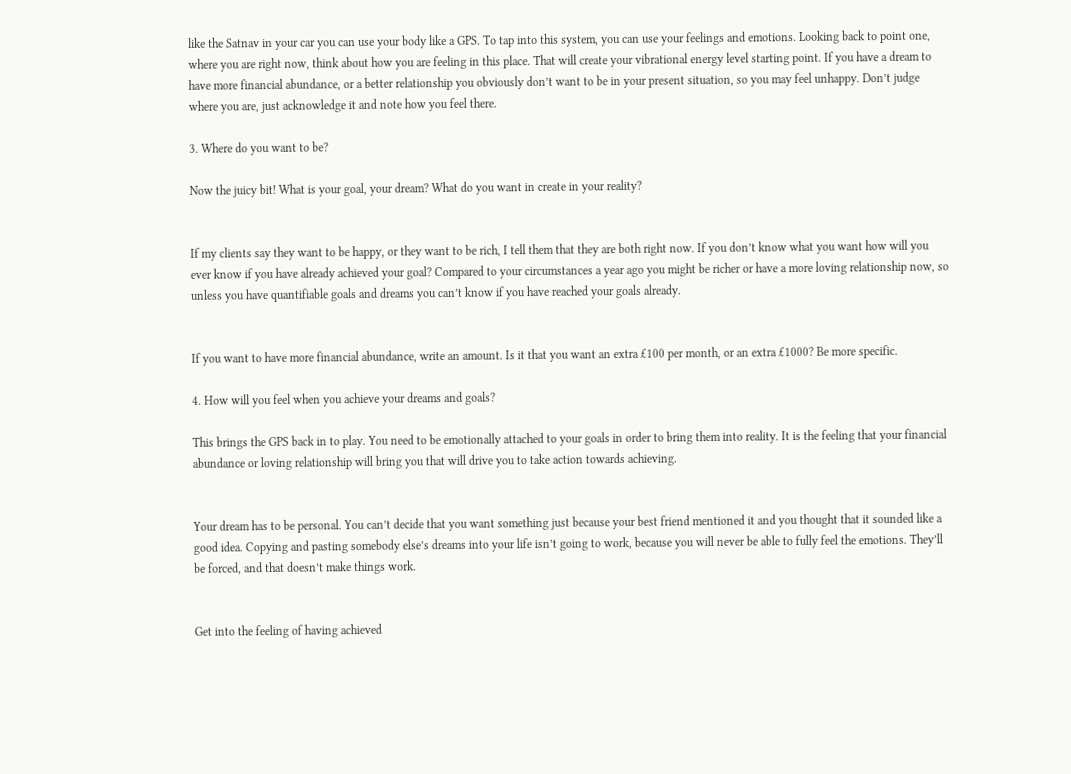like the Satnav in your car you can use your body like a GPS. To tap into this system, you can use your feelings and emotions. Looking back to point one, where you are right now, think about how you are feeling in this place. That will create your vibrational energy level starting point. If you have a dream to have more financial abundance, or a better relationship you obviously don’t want to be in your present situation, so you may feel unhappy. Don’t judge where you are, just acknowledge it and note how you feel there.

3. Where do you want to be?

Now the juicy bit! What is your goal, your dream? What do you want in create in your reality?


If my clients say they want to be happy, or they want to be rich, I tell them that they are both right now. If you don’t know what you want how will you ever know if you have already achieved your goal? Compared to your circumstances a year ago you might be richer or have a more loving relationship now, so unless you have quantifiable goals and dreams you can’t know if you have reached your goals already.


If you want to have more financial abundance, write an amount. Is it that you want an extra £100 per month, or an extra £1000? Be more specific.

4. How will you feel when you achieve your dreams and goals?

This brings the GPS back in to play. You need to be emotionally attached to your goals in order to bring them into reality. It is the feeling that your financial abundance or loving relationship will bring you that will drive you to take action towards achieving.


Your dream has to be personal. You can’t decide that you want something just because your best friend mentioned it and you thought that it sounded like a good idea. Copying and pasting somebody else’s dreams into your life isn’t going to work, because you will never be able to fully feel the emotions. They’ll be forced, and that doesn’t make things work.


Get into the feeling of having achieved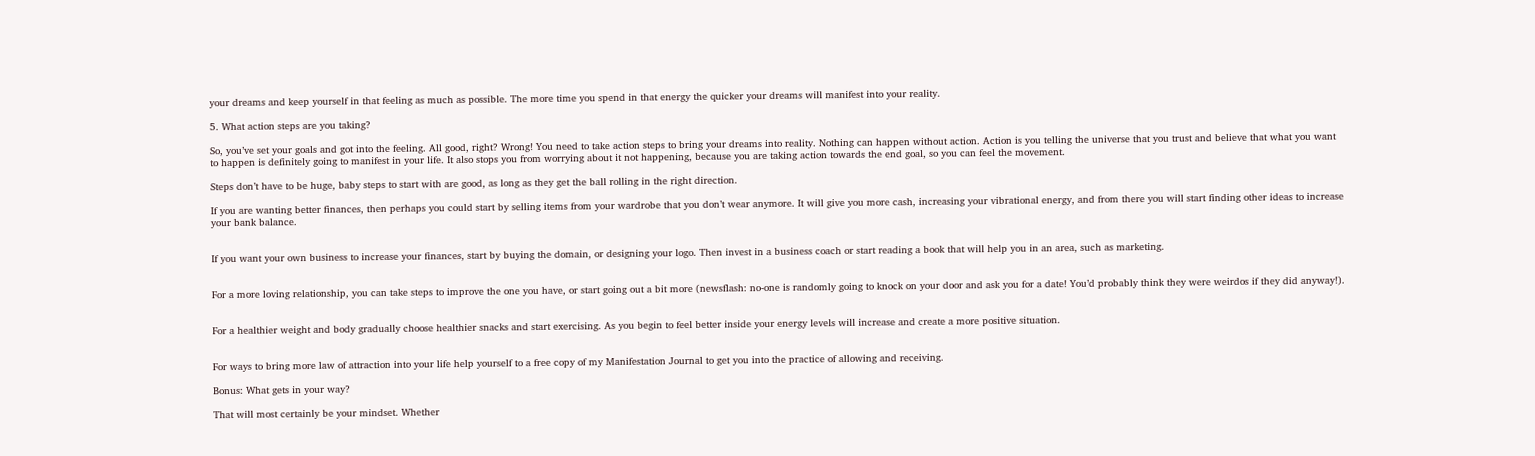your dreams and keep yourself in that feeling as much as possible. The more time you spend in that energy the quicker your dreams will manifest into your reality.

5. What action steps are you taking?

So, you’ve set your goals and got into the feeling. All good, right? Wrong! You need to take action steps to bring your dreams into reality. Nothing can happen without action. Action is you telling the universe that you trust and believe that what you want to happen is definitely going to manifest in your life. It also stops you from worrying about it not happening, because you are taking action towards the end goal, so you can feel the movement.

Steps don’t have to be huge, baby steps to start with are good, as long as they get the ball rolling in the right direction.

If you are wanting better finances, then perhaps you could start by selling items from your wardrobe that you don’t wear anymore. It will give you more cash, increasing your vibrational energy, and from there you will start finding other ideas to increase your bank balance.


If you want your own business to increase your finances, start by buying the domain, or designing your logo. Then invest in a business coach or start reading a book that will help you in an area, such as marketing.


For a more loving relationship, you can take steps to improve the one you have, or start going out a bit more (newsflash: no-one is randomly going to knock on your door and ask you for a date! You’d probably think they were weirdos if they did anyway!).


For a healthier weight and body gradually choose healthier snacks and start exercising. As you begin to feel better inside your energy levels will increase and create a more positive situation.


For ways to bring more law of attraction into your life help yourself to a free copy of my Manifestation Journal to get you into the practice of allowing and receiving.

Bonus: What gets in your way?

That will most certainly be your mindset. Whether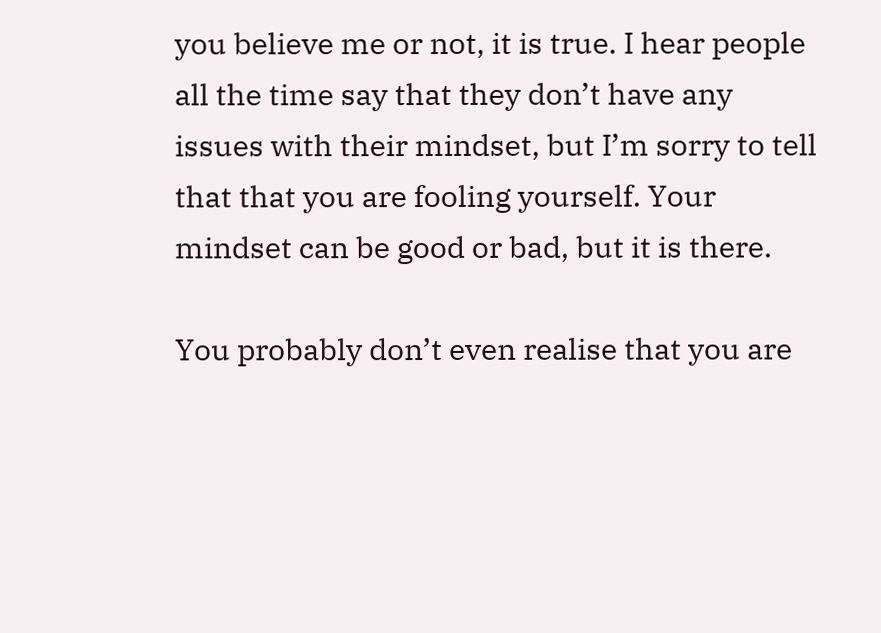you believe me or not, it is true. I hear people all the time say that they don’t have any issues with their mindset, but I’m sorry to tell that that you are fooling yourself. Your mindset can be good or bad, but it is there.

You probably don’t even realise that you are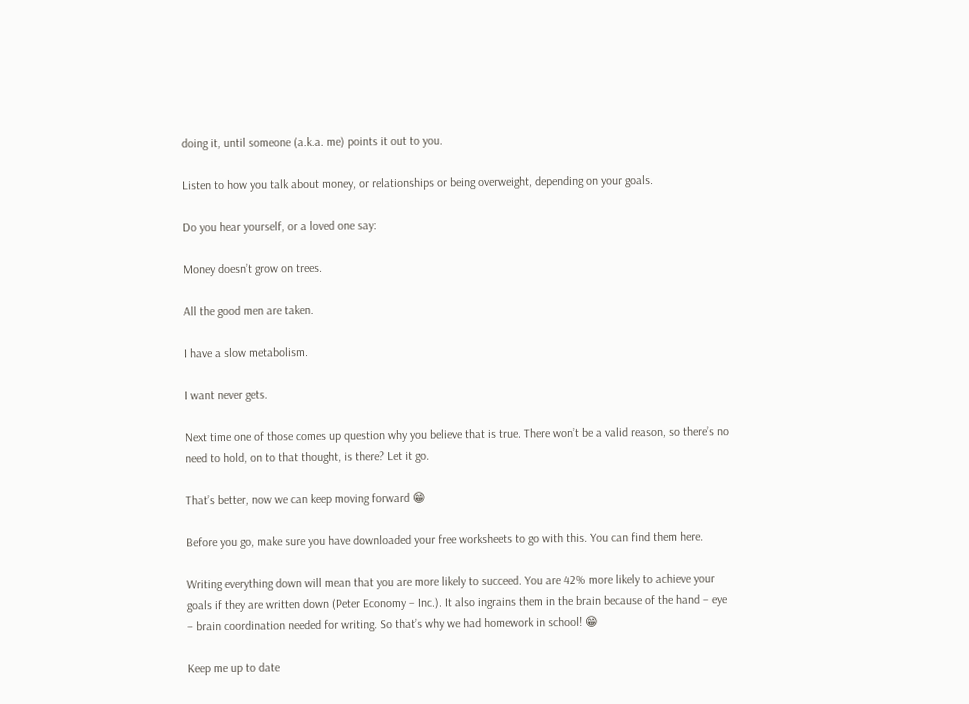doing it, until someone (a.k.a. me) points it out to you.

Listen to how you talk about money, or relationships or being overweight, depending on your goals.

Do you hear yourself, or a loved one say:

Money doesn’t grow on trees.

All the good men are taken.

I have a slow metabolism.

I want never gets.

Next time one of those comes up question why you believe that is true. There won’t be a valid reason, so there’s no need to hold, on to that thought, is there? Let it go.

That’s better, now we can keep moving forward 😁

Before you go, make sure you have downloaded your free worksheets to go with this. You can find them here.

Writing everything down will mean that you are more likely to succeed. You are 42% more likely to achieve your goals if they are written down (Peter Economy – Inc.). It also ingrains them in the brain because of the hand – eye – brain coordination needed for writing. So that’s why we had homework in school! 😁

Keep me up to date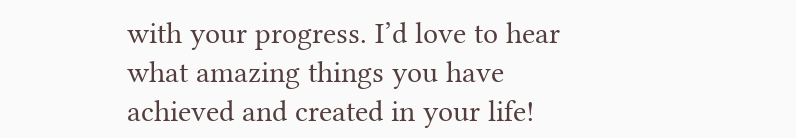with your progress. I’d love to hear what amazing things you have achieved and created in your life!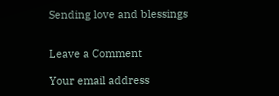Sending love and blessings


Leave a Comment

Your email address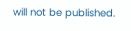will not be published.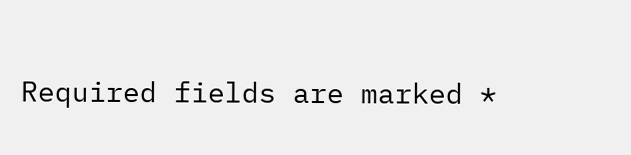Required fields are marked *